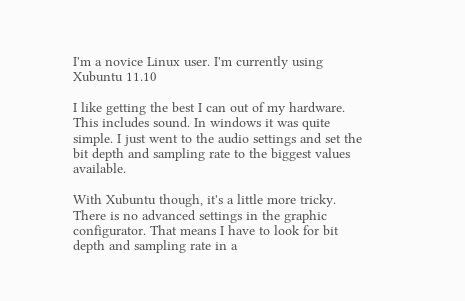I'm a novice Linux user. I'm currently using Xubuntu 11.10

I like getting the best I can out of my hardware. This includes sound. In windows it was quite simple. I just went to the audio settings and set the bit depth and sampling rate to the biggest values available.

With Xubuntu though, it's a little more tricky. There is no advanced settings in the graphic configurator. That means I have to look for bit depth and sampling rate in a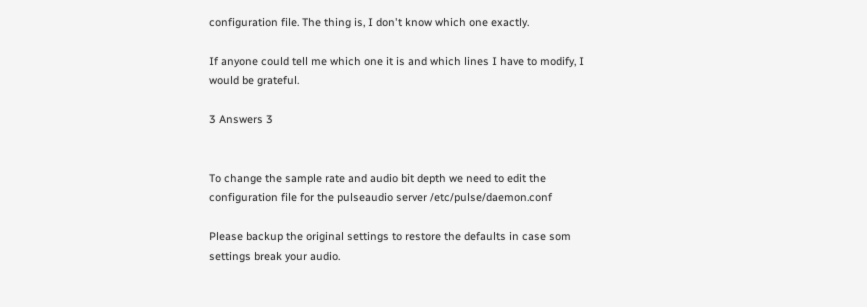configuration file. The thing is, I don't know which one exactly.

If anyone could tell me which one it is and which lines I have to modify, I would be grateful.

3 Answers 3


To change the sample rate and audio bit depth we need to edit the configuration file for the pulseaudio server /etc/pulse/daemon.conf

Please backup the original settings to restore the defaults in case som settings break your audio.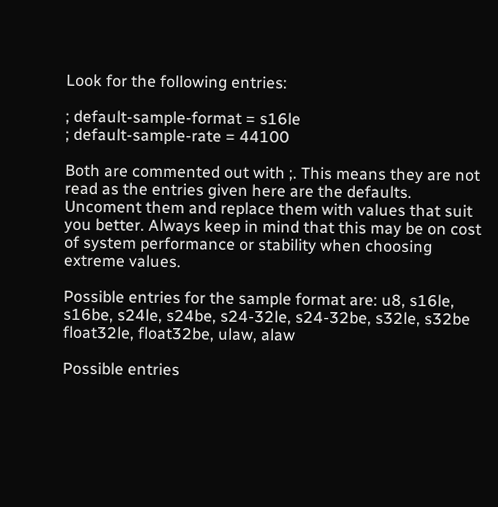Look for the following entries:

; default-sample-format = s16le
; default-sample-rate = 44100

Both are commented out with ;. This means they are not read as the entries given here are the defaults. Uncoment them and replace them with values that suit you better. Always keep in mind that this may be on cost of system performance or stability when choosing extreme values.

Possible entries for the sample format are: u8, s16le, s16be, s24le, s24be, s24-32le, s24-32be, s32le, s32be float32le, float32be, ulaw, alaw

Possible entries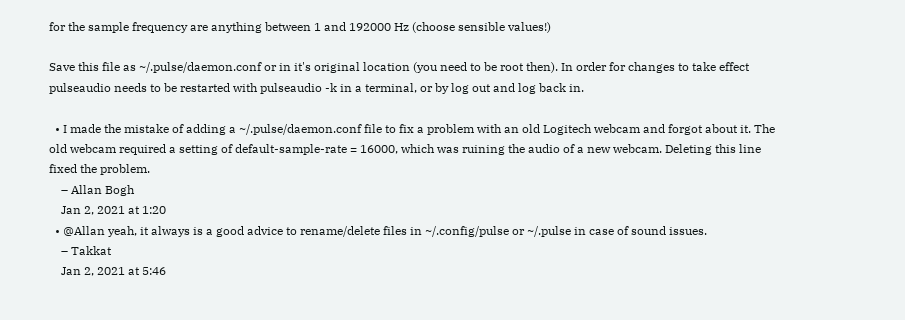for the sample frequency are anything between 1 and 192000 Hz (choose sensible values!)

Save this file as ~/.pulse/daemon.conf or in it's original location (you need to be root then). In order for changes to take effect pulseaudio needs to be restarted with pulseaudio -k in a terminal, or by log out and log back in.

  • I made the mistake of adding a ~/.pulse/daemon.conf file to fix a problem with an old Logitech webcam and forgot about it. The old webcam required a setting of default-sample-rate = 16000, which was ruining the audio of a new webcam. Deleting this line fixed the problem.
    – Allan Bogh
    Jan 2, 2021 at 1:20
  • @Allan yeah, it always is a good advice to rename/delete files in ~/.config/pulse or ~/.pulse in case of sound issues.
    – Takkat
    Jan 2, 2021 at 5:46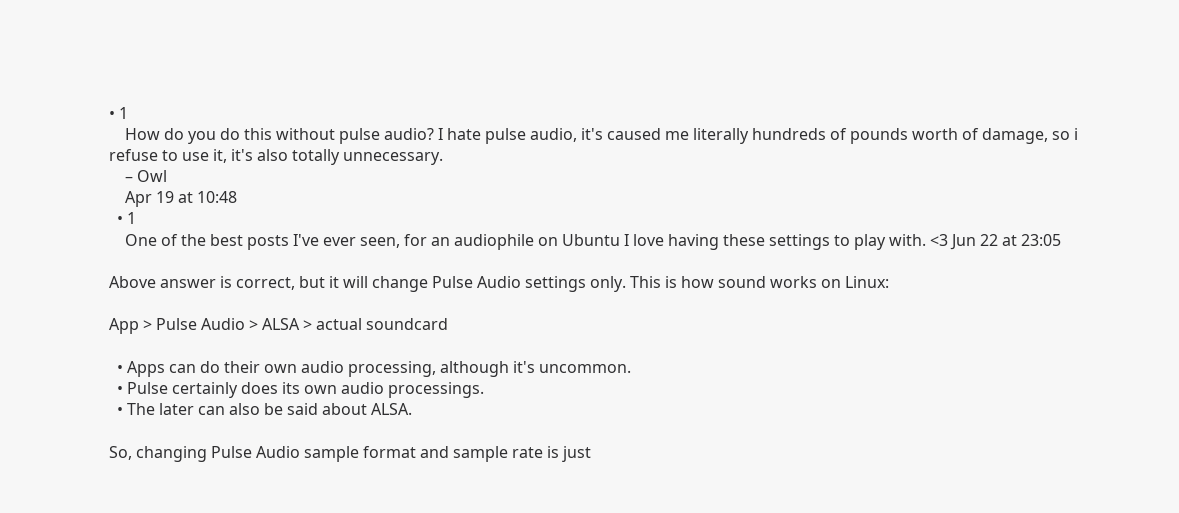• 1
    How do you do this without pulse audio? I hate pulse audio, it's caused me literally hundreds of pounds worth of damage, so i refuse to use it, it's also totally unnecessary.
    – Owl
    Apr 19 at 10:48
  • 1
    One of the best posts I've ever seen, for an audiophile on Ubuntu I love having these settings to play with. <3 Jun 22 at 23:05

Above answer is correct, but it will change Pulse Audio settings only. This is how sound works on Linux:

App > Pulse Audio > ALSA > actual soundcard

  • Apps can do their own audio processing, although it's uncommon.
  • Pulse certainly does its own audio processings.
  • The later can also be said about ALSA.

So, changing Pulse Audio sample format and sample rate is just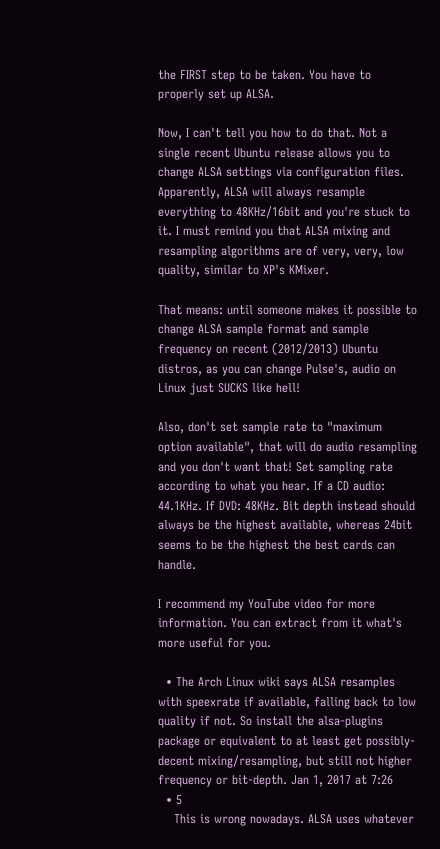the FIRST step to be taken. You have to properly set up ALSA.

Now, I can't tell you how to do that. Not a single recent Ubuntu release allows you to change ALSA settings via configuration files. Apparently, ALSA will always resample everything to 48KHz/16bit and you're stuck to it. I must remind you that ALSA mixing and resampling algorithms are of very, very, low quality, similar to XP's KMixer.

That means: until someone makes it possible to change ALSA sample format and sample frequency on recent (2012/2013) Ubuntu distros, as you can change Pulse's, audio on Linux just SUCKS like hell!

Also, don't set sample rate to "maximum option available", that will do audio resampling and you don't want that! Set sampling rate according to what you hear. If a CD audio: 44.1KHz. If DVD: 48KHz. Bit depth instead should always be the highest available, whereas 24bit seems to be the highest the best cards can handle.

I recommend my YouTube video for more information. You can extract from it what's more useful for you.

  • The Arch Linux wiki says ALSA resamples with speexrate if available, falling back to low quality if not. So install the alsa-plugins package or equivalent to at least get possibly-decent mixing/resampling, but still not higher frequency or bit-depth. Jan 1, 2017 at 7:26
  • 5
    This is wrong nowadays. ALSA uses whatever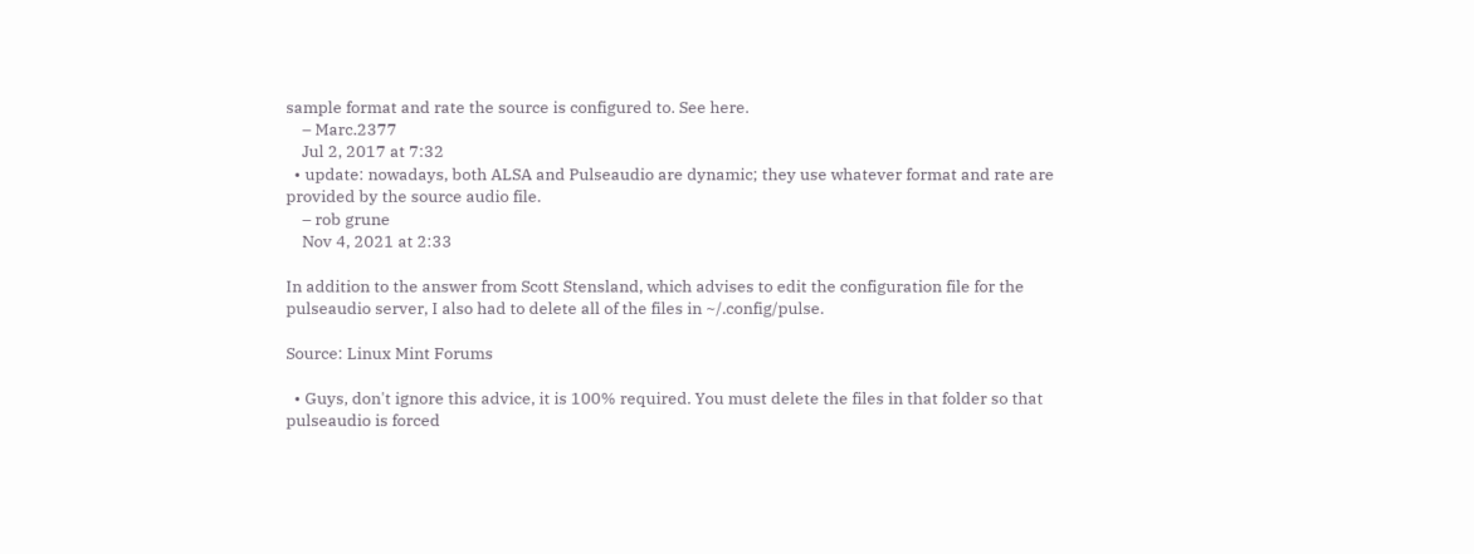sample format and rate the source is configured to. See here.
    – Marc.2377
    Jul 2, 2017 at 7:32
  • update: nowadays, both ALSA and Pulseaudio are dynamic; they use whatever format and rate are provided by the source audio file.
    – rob grune
    Nov 4, 2021 at 2:33

In addition to the answer from Scott Stensland, which advises to edit the configuration file for the pulseaudio server, I also had to delete all of the files in ~/.config/pulse.

Source: Linux Mint Forums

  • Guys, don't ignore this advice, it is 100% required. You must delete the files in that folder so that pulseaudio is forced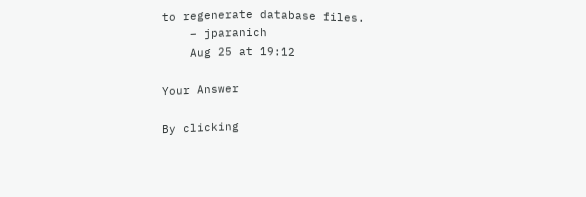to regenerate database files.
    – jparanich
    Aug 25 at 19:12

Your Answer

By clicking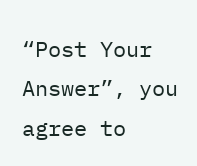“Post Your Answer”, you agree to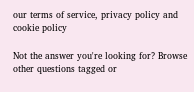our terms of service, privacy policy and cookie policy

Not the answer you're looking for? Browse other questions tagged or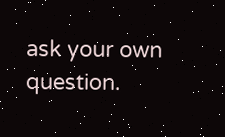ask your own question.